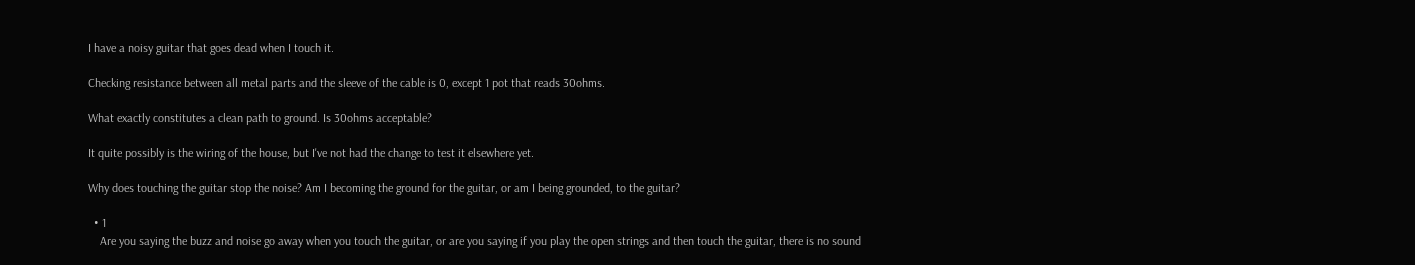I have a noisy guitar that goes dead when I touch it.

Checking resistance between all metal parts and the sleeve of the cable is 0, except 1 pot that reads 30ohms.

What exactly constitutes a clean path to ground. Is 30ohms acceptable?

It quite possibly is the wiring of the house, but I've not had the change to test it elsewhere yet.

Why does touching the guitar stop the noise? Am I becoming the ground for the guitar, or am I being grounded, to the guitar?

  • 1
    Are you saying the buzz and noise go away when you touch the guitar, or are you saying if you play the open strings and then touch the guitar, there is no sound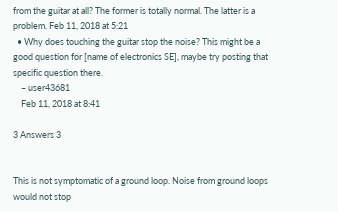from the guitar at all? The former is totally normal. The latter is a problem. Feb 11, 2018 at 5:21
  • Why does touching the guitar stop the noise? This might be a good question for [name of electronics SE], maybe try posting that specific question there.
    – user43681
    Feb 11, 2018 at 8:41

3 Answers 3


This is not symptomatic of a ground loop. Noise from ground loops would not stop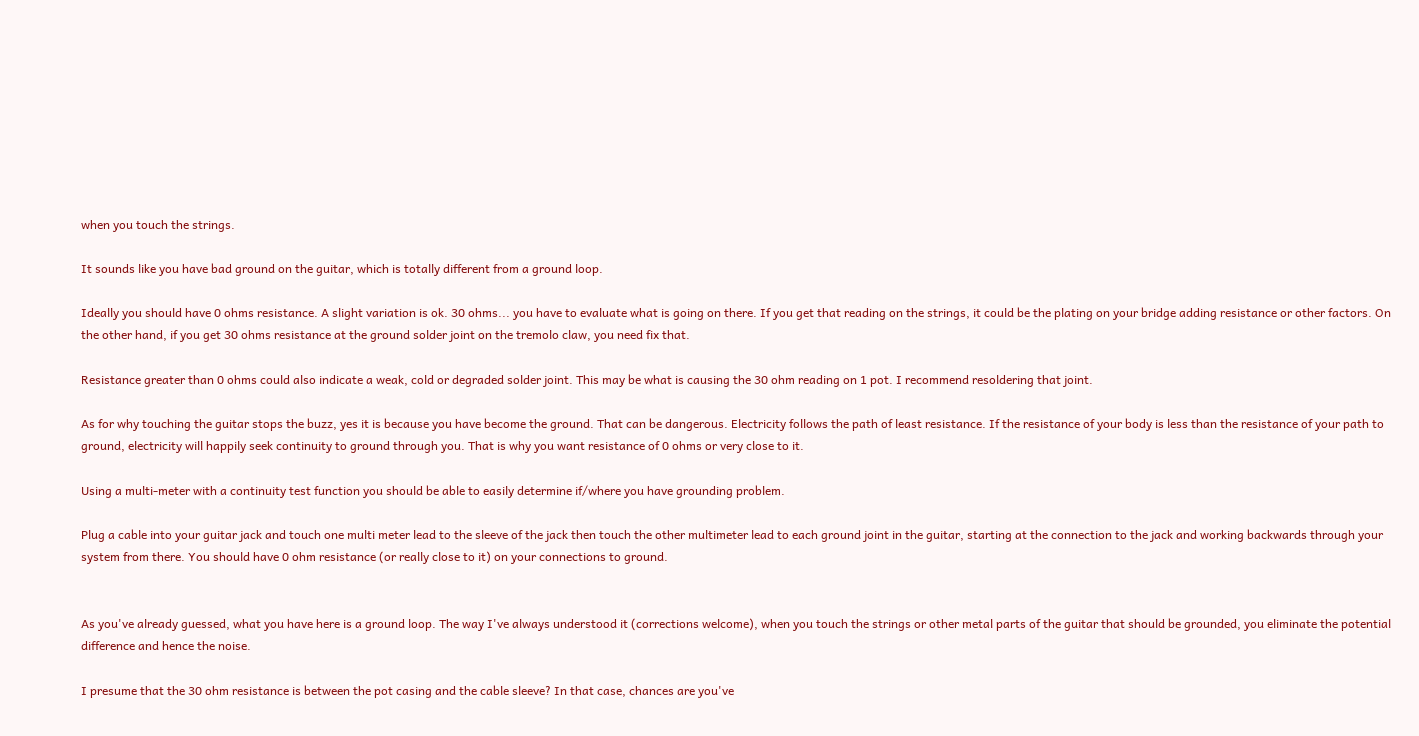when you touch the strings.

It sounds like you have bad ground on the guitar, which is totally different from a ground loop.

Ideally you should have 0 ohms resistance. A slight variation is ok. 30 ohms... you have to evaluate what is going on there. If you get that reading on the strings, it could be the plating on your bridge adding resistance or other factors. On the other hand, if you get 30 ohms resistance at the ground solder joint on the tremolo claw, you need fix that.

Resistance greater than 0 ohms could also indicate a weak, cold or degraded solder joint. This may be what is causing the 30 ohm reading on 1 pot. I recommend resoldering that joint.

As for why touching the guitar stops the buzz, yes it is because you have become the ground. That can be dangerous. Electricity follows the path of least resistance. If the resistance of your body is less than the resistance of your path to ground, electricity will happily seek continuity to ground through you. That is why you want resistance of 0 ohms or very close to it.

Using a multi-meter with a continuity test function you should be able to easily determine if/where you have grounding problem.

Plug a cable into your guitar jack and touch one multi meter lead to the sleeve of the jack then touch the other multimeter lead to each ground joint in the guitar, starting at the connection to the jack and working backwards through your system from there. You should have 0 ohm resistance (or really close to it) on your connections to ground.


As you've already guessed, what you have here is a ground loop. The way I've always understood it (corrections welcome), when you touch the strings or other metal parts of the guitar that should be grounded, you eliminate the potential difference and hence the noise.

I presume that the 30 ohm resistance is between the pot casing and the cable sleeve? In that case, chances are you've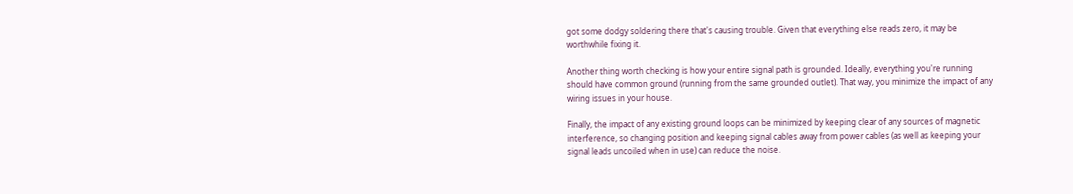got some dodgy soldering there that's causing trouble. Given that everything else reads zero, it may be worthwhile fixing it.

Another thing worth checking is how your entire signal path is grounded. Ideally, everything you're running should have common ground (running from the same grounded outlet). That way, you minimize the impact of any wiring issues in your house.

Finally, the impact of any existing ground loops can be minimized by keeping clear of any sources of magnetic interference, so changing position and keeping signal cables away from power cables (as well as keeping your signal leads uncoiled when in use) can reduce the noise.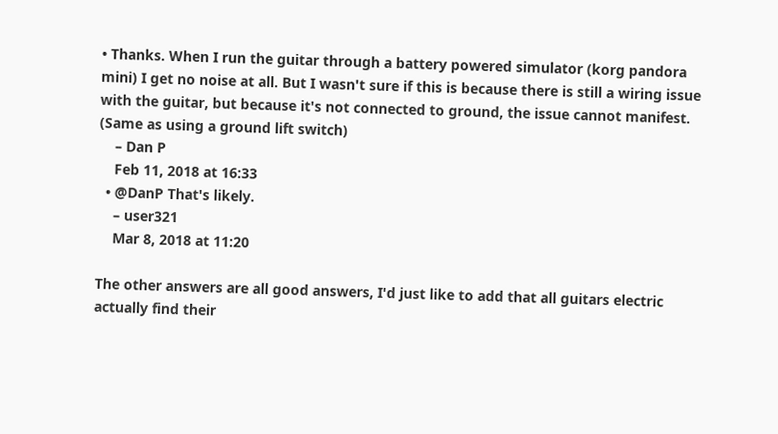• Thanks. When I run the guitar through a battery powered simulator (korg pandora mini) I get no noise at all. But I wasn't sure if this is because there is still a wiring issue with the guitar, but because it's not connected to ground, the issue cannot manifest. (Same as using a ground lift switch)
    – Dan P
    Feb 11, 2018 at 16:33
  • @DanP That's likely.
    – user321
    Mar 8, 2018 at 11:20

The other answers are all good answers, I'd just like to add that all guitars electric actually find their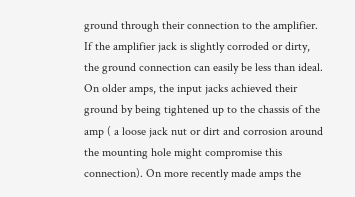ground through their connection to the amplifier. If the amplifier jack is slightly corroded or dirty, the ground connection can easily be less than ideal. On older amps, the input jacks achieved their ground by being tightened up to the chassis of the amp ( a loose jack nut or dirt and corrosion around the mounting hole might compromise this connection). On more recently made amps the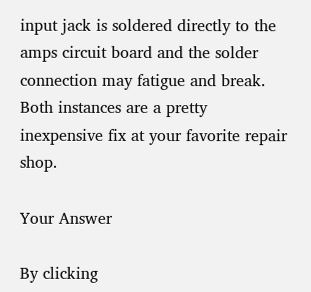input jack is soldered directly to the amps circuit board and the solder connection may fatigue and break. Both instances are a pretty inexpensive fix at your favorite repair shop.

Your Answer

By clicking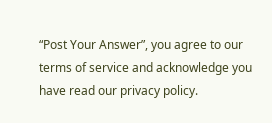“Post Your Answer”, you agree to our terms of service and acknowledge you have read our privacy policy.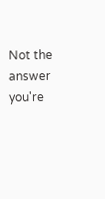Not the answer you're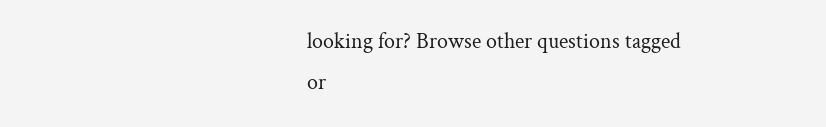looking for? Browse other questions tagged or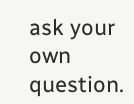ask your own question.